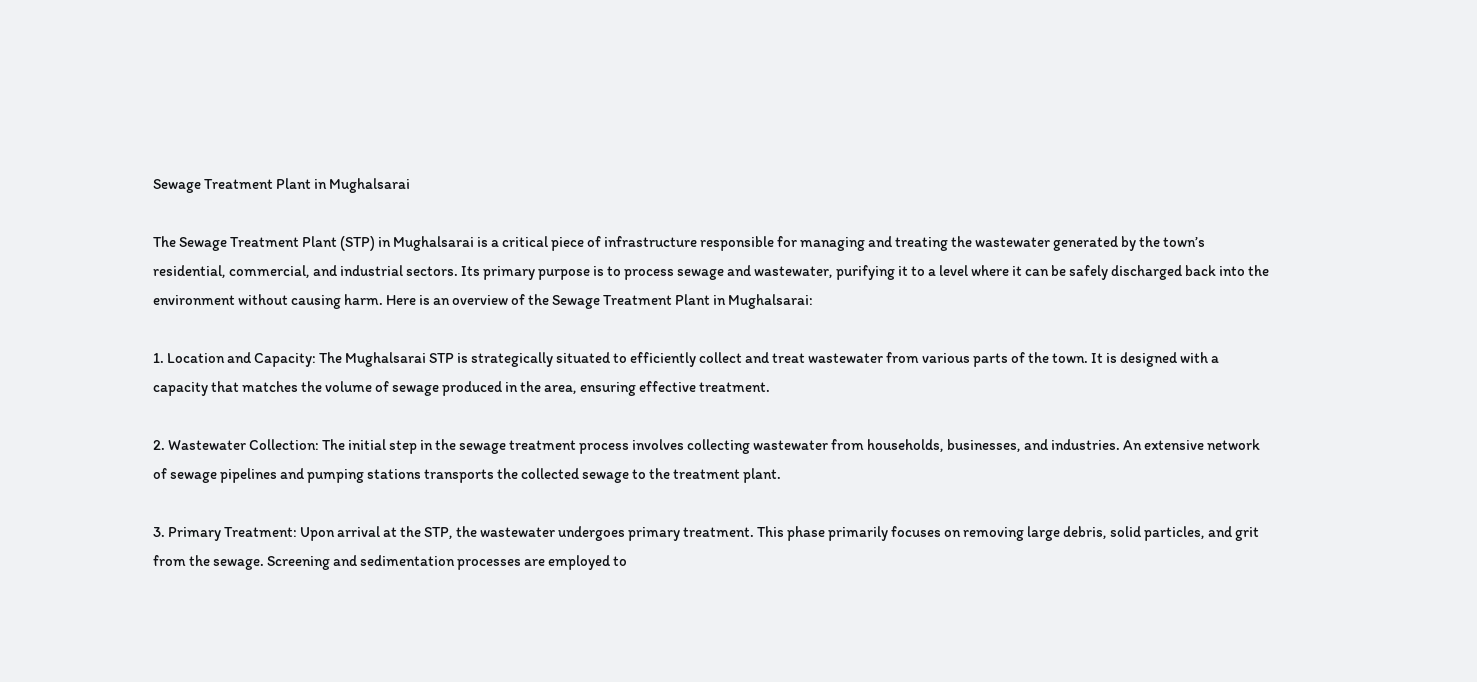Sewage Treatment Plant in Mughalsarai

The Sewage Treatment Plant (STP) in Mughalsarai is a critical piece of infrastructure responsible for managing and treating the wastewater generated by the town’s residential, commercial, and industrial sectors. Its primary purpose is to process sewage and wastewater, purifying it to a level where it can be safely discharged back into the environment without causing harm. Here is an overview of the Sewage Treatment Plant in Mughalsarai:

1. Location and Capacity: The Mughalsarai STP is strategically situated to efficiently collect and treat wastewater from various parts of the town. It is designed with a capacity that matches the volume of sewage produced in the area, ensuring effective treatment.

2. Wastewater Collection: The initial step in the sewage treatment process involves collecting wastewater from households, businesses, and industries. An extensive network of sewage pipelines and pumping stations transports the collected sewage to the treatment plant.

3. Primary Treatment: Upon arrival at the STP, the wastewater undergoes primary treatment. This phase primarily focuses on removing large debris, solid particles, and grit from the sewage. Screening and sedimentation processes are employed to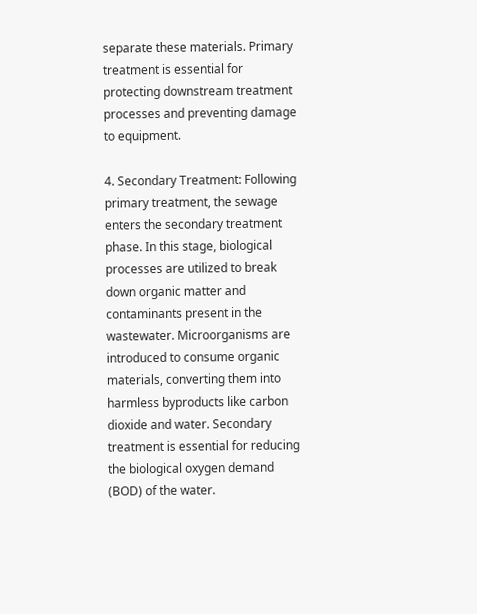separate these materials. Primary treatment is essential for protecting downstream treatment processes and preventing damage to equipment.

4. Secondary Treatment: Following primary treatment, the sewage enters the secondary treatment phase. In this stage, biological processes are utilized to break down organic matter and contaminants present in the wastewater. Microorganisms are introduced to consume organic materials, converting them into harmless byproducts like carbon dioxide and water. Secondary treatment is essential for reducing the biological oxygen demand (BOD) of the water.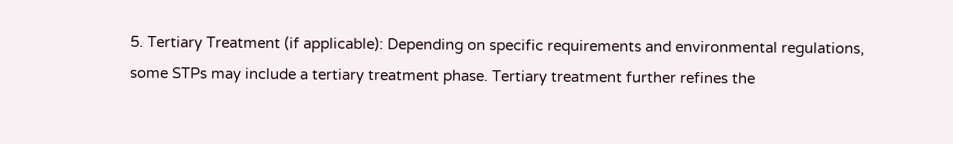5. Tertiary Treatment (if applicable): Depending on specific requirements and environmental regulations, some STPs may include a tertiary treatment phase. Tertiary treatment further refines the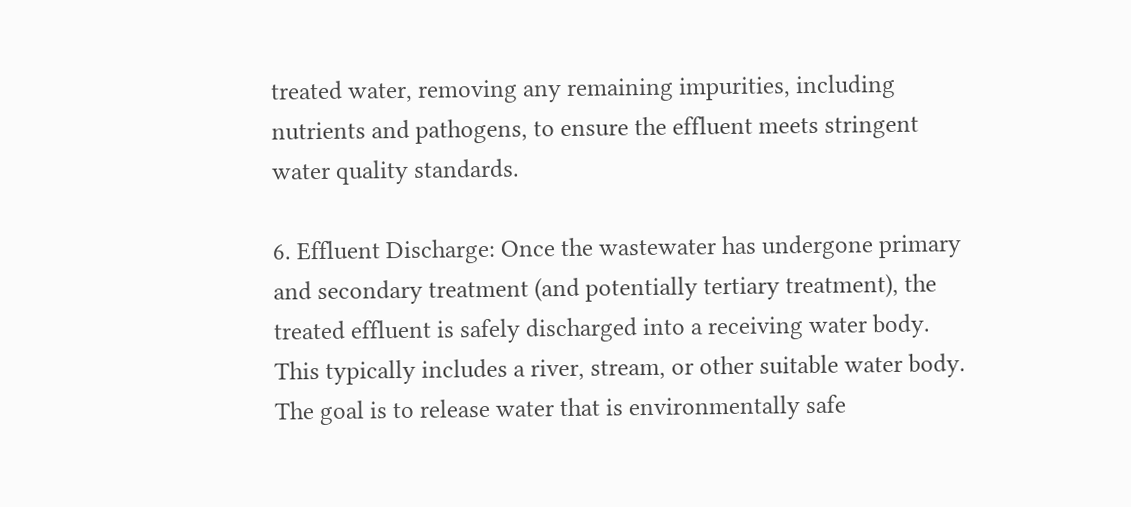treated water, removing any remaining impurities, including nutrients and pathogens, to ensure the effluent meets stringent water quality standards.

6. Effluent Discharge: Once the wastewater has undergone primary and secondary treatment (and potentially tertiary treatment), the treated effluent is safely discharged into a receiving water body. This typically includes a river, stream, or other suitable water body. The goal is to release water that is environmentally safe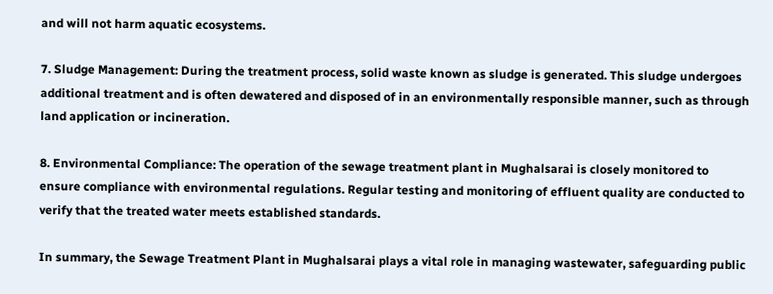and will not harm aquatic ecosystems.

7. Sludge Management: During the treatment process, solid waste known as sludge is generated. This sludge undergoes additional treatment and is often dewatered and disposed of in an environmentally responsible manner, such as through land application or incineration.

8. Environmental Compliance: The operation of the sewage treatment plant in Mughalsarai is closely monitored to ensure compliance with environmental regulations. Regular testing and monitoring of effluent quality are conducted to verify that the treated water meets established standards.

In summary, the Sewage Treatment Plant in Mughalsarai plays a vital role in managing wastewater, safeguarding public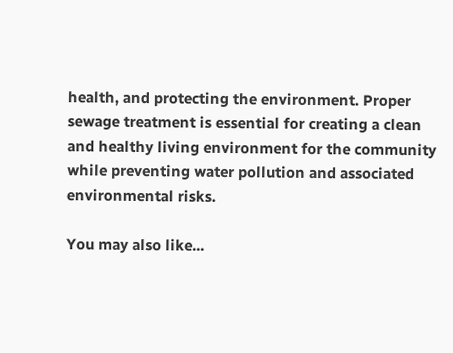health, and protecting the environment. Proper sewage treatment is essential for creating a clean and healthy living environment for the community while preventing water pollution and associated environmental risks.

You may also like...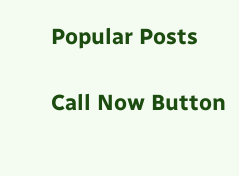Popular Posts

Call Now Button